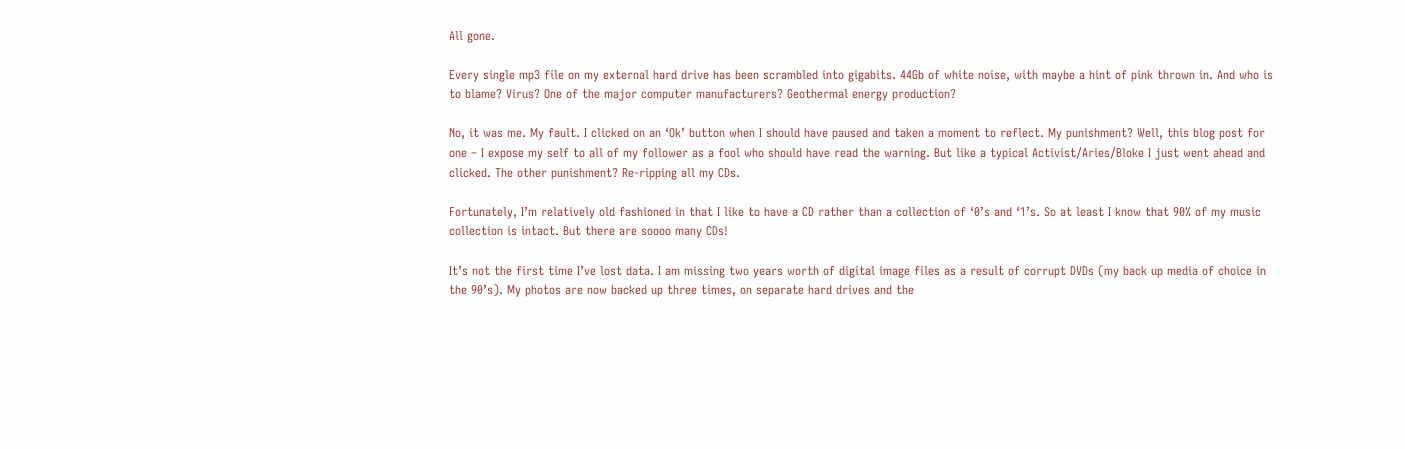All gone.

Every single mp3 file on my external hard drive has been scrambled into gigabits. 44Gb of white noise, with maybe a hint of pink thrown in. And who is to blame? Virus? One of the major computer manufacturers? Geothermal energy production?

No, it was me. My fault. I clicked on an ‘Ok’ button when I should have paused and taken a moment to reflect. My punishment? Well, this blog post for one – I expose my self to all of my follower as a fool who should have read the warning. But like a typical Activist/Aries/Bloke I just went ahead and clicked. The other punishment? Re-ripping all my CDs.

Fortunately, I’m relatively old fashioned in that I like to have a CD rather than a collection of ‘0’s and ‘1’s. So at least I know that 90% of my music collection is intact. But there are soooo many CDs!

It’s not the first time I’ve lost data. I am missing two years worth of digital image files as a result of corrupt DVDs (my back up media of choice in the 90’s). My photos are now backed up three times, on separate hard drives and the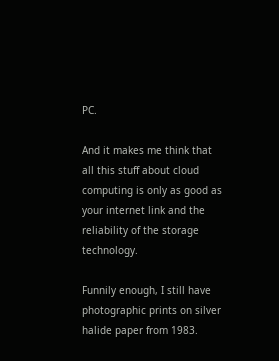PC.

And it makes me think that all this stuff about cloud computing is only as good as your internet link and the reliability of the storage technology.

Funnily enough, I still have photographic prints on silver halide paper from 1983.